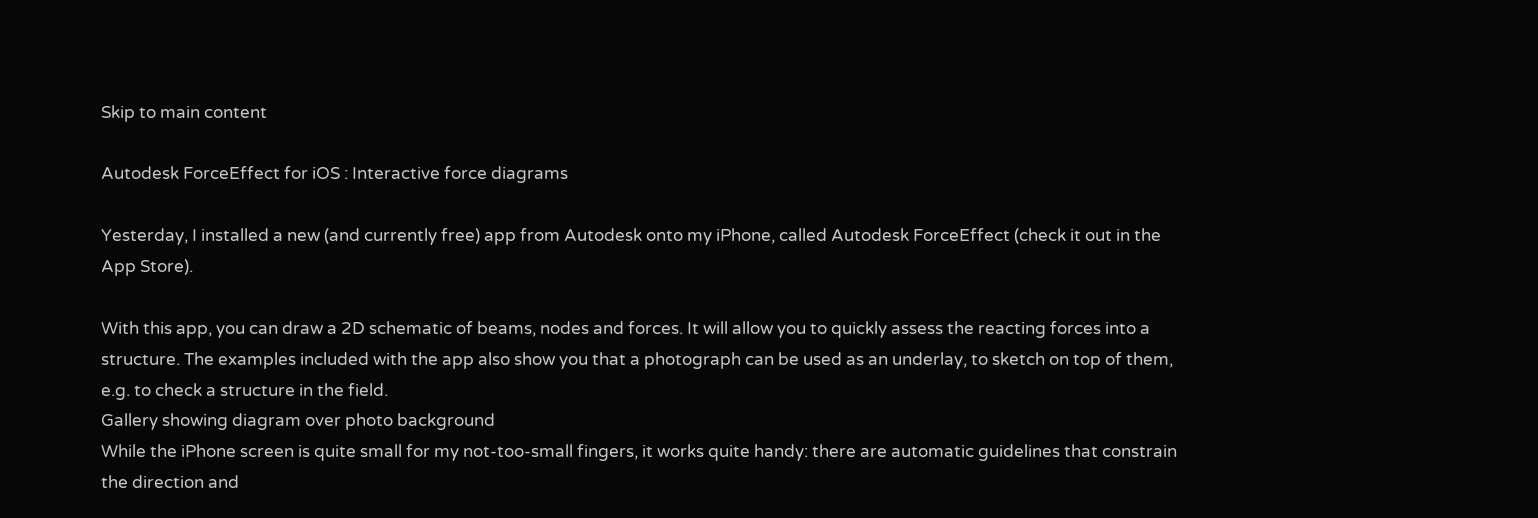Skip to main content

Autodesk ForceEffect for iOS : Interactive force diagrams

Yesterday, I installed a new (and currently free) app from Autodesk onto my iPhone, called Autodesk ForceEffect (check it out in the App Store).

With this app, you can draw a 2D schematic of beams, nodes and forces. It will allow you to quickly assess the reacting forces into a structure. The examples included with the app also show you that a photograph can be used as an underlay, to sketch on top of them, e.g. to check a structure in the field.
Gallery showing diagram over photo background
While the iPhone screen is quite small for my not-too-small fingers, it works quite handy: there are automatic guidelines that constrain the direction and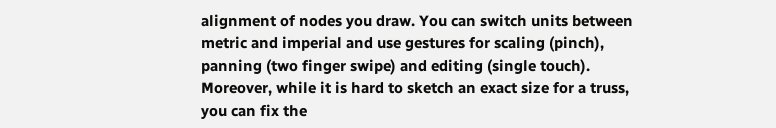alignment of nodes you draw. You can switch units between metric and imperial and use gestures for scaling (pinch), panning (two finger swipe) and editing (single touch). Moreover, while it is hard to sketch an exact size for a truss, you can fix the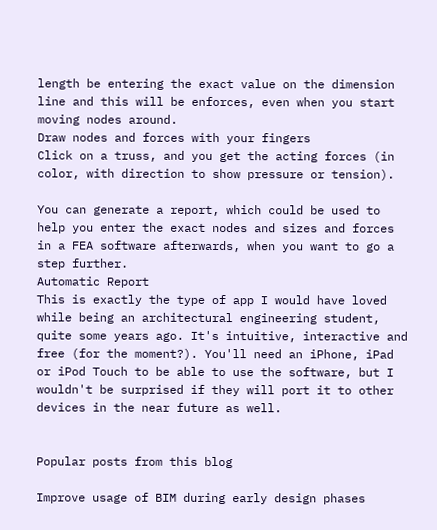length be entering the exact value on the dimension line and this will be enforces, even when you start moving nodes around.
Draw nodes and forces with your fingers
Click on a truss, and you get the acting forces (in color, with direction to show pressure or tension).

You can generate a report, which could be used to help you enter the exact nodes and sizes and forces in a FEA software afterwards, when you want to go a step further.
Automatic Report
This is exactly the type of app I would have loved while being an architectural engineering student, quite some years ago. It's intuitive, interactive and free (for the moment?). You'll need an iPhone, iPad or iPod Touch to be able to use the software, but I wouldn't be surprised if they will port it to other devices in the near future as well.


Popular posts from this blog

Improve usage of BIM during early design phases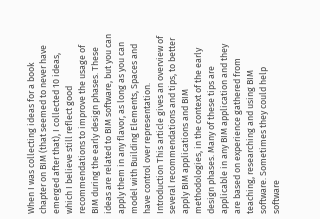When I was collecting ideas for a book chapter on BIM (that seemed to never have emerged after that), I collected 10 ideas, which I believe still reflect good recommendations to improve the usage of BIM during the early design phases. These ideas are related to BIM software, but you can apply them in any flavor, as long as you can model with Building Elements, Spaces and have control over representation. Introduction This article gives an overview of several recommendations and tips, to better apply BIM applications and BIM methodologies, in the context of the early design phases. Many of these tips are applicable in any BIM application and they are based on experience gathered from teaching, researching and using BIM software. Sometimes they could help software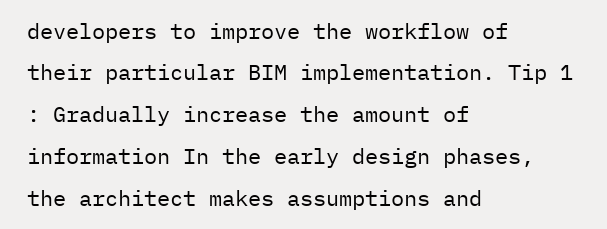developers to improve the workflow of their particular BIM implementation. Tip 1 : Gradually increase the amount of information In the early design phases, the architect makes assumptions and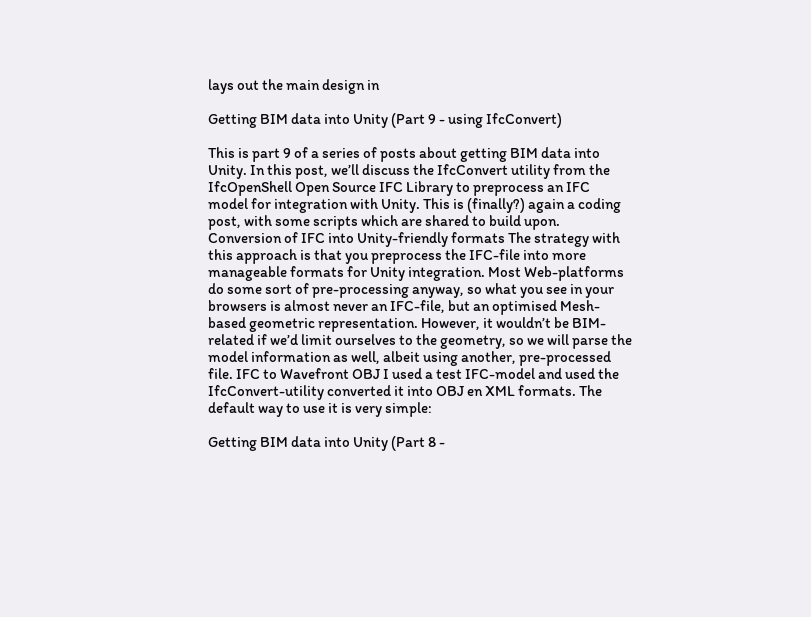lays out the main design in

Getting BIM data into Unity (Part 9 - using IfcConvert)

This is part 9 of a series of posts about getting BIM data into Unity. In this post, we’ll discuss the IfcConvert utility from the IfcOpenShell Open Source IFC Library to preprocess an IFC model for integration with Unity. This is (finally?) again a coding post, with some scripts which are shared to build upon. Conversion of IFC into Unity-friendly formats The strategy with this approach is that you preprocess the IFC-file into more manageable formats for Unity integration. Most Web-platforms do some sort of pre-processing anyway, so what you see in your browsers is almost never an IFC-file, but an optimised Mesh-based geometric representation. However, it wouldn’t be BIM-related if we’d limit ourselves to the geometry, so we will parse the model information as well, albeit using another, pre-processed file. IFC to Wavefront OBJ I used a test IFC-model and used the IfcConvert-utility converted it into OBJ en XML formats. The default way to use it is very simple:

Getting BIM data into Unity (Part 8 -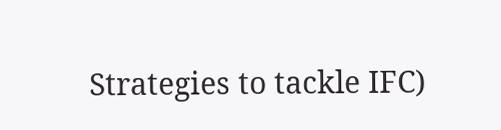Strategies to tackle IFC)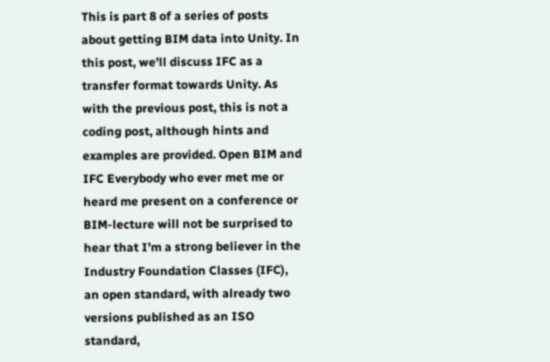This is part 8 of a series of posts about getting BIM data into Unity. In this post, we’ll discuss IFC as a transfer format towards Unity. As with the previous post, this is not a coding post, although hints and examples are provided. Open BIM and IFC Everybody who ever met me or heard me present on a conference or BIM-lecture will not be surprised to hear that I’m a strong believer in the Industry Foundation Classes (IFC), an open standard, with already two versions published as an ISO standard,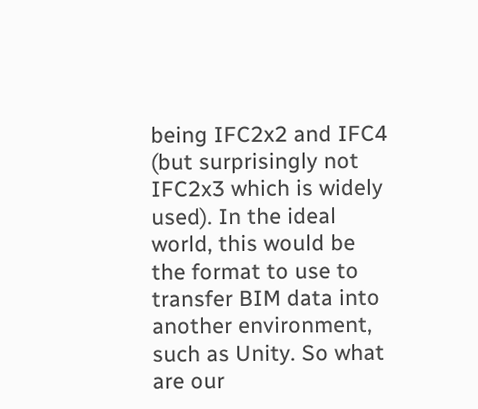being IFC2x2 and IFC4 (but surprisingly not IFC2x3 which is widely used). In the ideal world, this would be the format to use to transfer BIM data into another environment, such as Unity. So what are our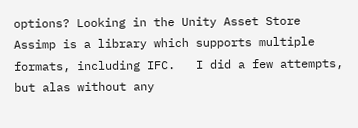options? Looking in the Unity Asset Store Assimp is a library which supports multiple formats, including IFC.   I did a few attempts, but alas without any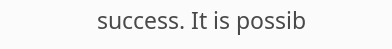success. It is possib